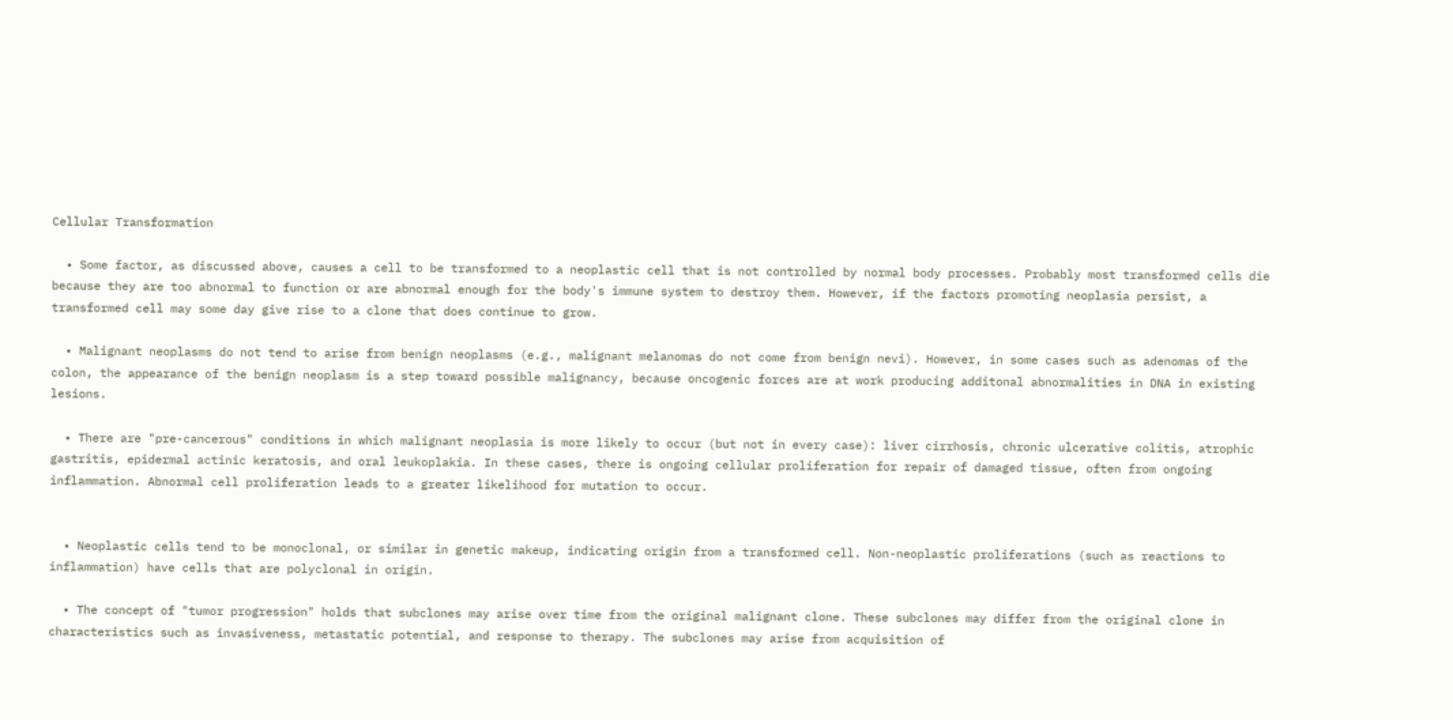Cellular Transformation

  • Some factor, as discussed above, causes a cell to be transformed to a neoplastic cell that is not controlled by normal body processes. Probably most transformed cells die because they are too abnormal to function or are abnormal enough for the body's immune system to destroy them. However, if the factors promoting neoplasia persist, a transformed cell may some day give rise to a clone that does continue to grow.

  • Malignant neoplasms do not tend to arise from benign neoplasms (e.g., malignant melanomas do not come from benign nevi). However, in some cases such as adenomas of the colon, the appearance of the benign neoplasm is a step toward possible malignancy, because oncogenic forces are at work producing additonal abnormalities in DNA in existing lesions.

  • There are "pre-cancerous" conditions in which malignant neoplasia is more likely to occur (but not in every case): liver cirrhosis, chronic ulcerative colitis, atrophic gastritis, epidermal actinic keratosis, and oral leukoplakia. In these cases, there is ongoing cellular proliferation for repair of damaged tissue, often from ongoing inflammation. Abnormal cell proliferation leads to a greater likelihood for mutation to occur.


  • Neoplastic cells tend to be monoclonal, or similar in genetic makeup, indicating origin from a transformed cell. Non-neoplastic proliferations (such as reactions to inflammation) have cells that are polyclonal in origin.

  • The concept of "tumor progression" holds that subclones may arise over time from the original malignant clone. These subclones may differ from the original clone in characteristics such as invasiveness, metastatic potential, and response to therapy. The subclones may arise from acquisition of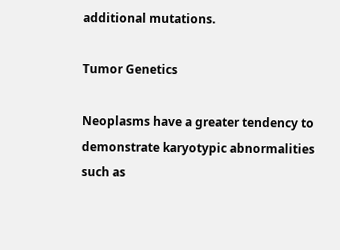additional mutations.

Tumor Genetics

Neoplasms have a greater tendency to demonstrate karyotypic abnormalities such as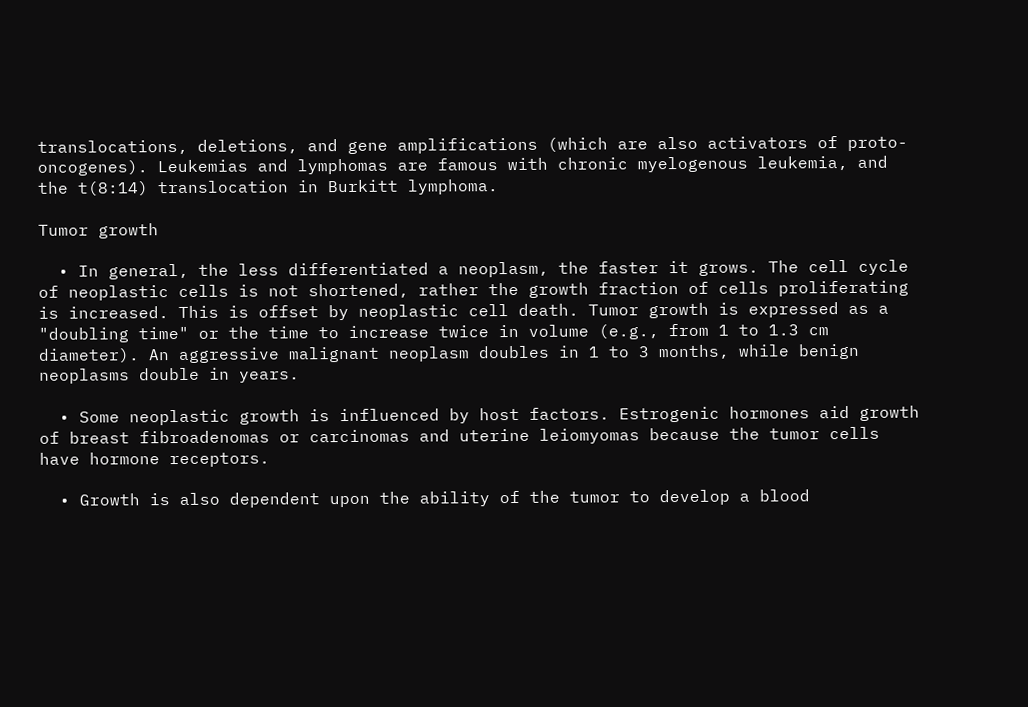translocations, deletions, and gene amplifications (which are also activators of proto-oncogenes). Leukemias and lymphomas are famous with chronic myelogenous leukemia, and the t(8:14) translocation in Burkitt lymphoma.

Tumor growth

  • In general, the less differentiated a neoplasm, the faster it grows. The cell cycle of neoplastic cells is not shortened, rather the growth fraction of cells proliferating is increased. This is offset by neoplastic cell death. Tumor growth is expressed as a "doubling time" or the time to increase twice in volume (e.g., from 1 to 1.3 cm diameter). An aggressive malignant neoplasm doubles in 1 to 3 months, while benign neoplasms double in years.

  • Some neoplastic growth is influenced by host factors. Estrogenic hormones aid growth of breast fibroadenomas or carcinomas and uterine leiomyomas because the tumor cells have hormone receptors.

  • Growth is also dependent upon the ability of the tumor to develop a blood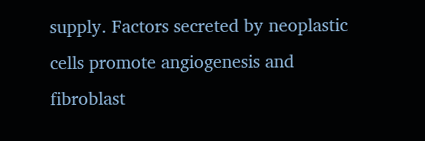supply. Factors secreted by neoplastic cells promote angiogenesis and fibroblast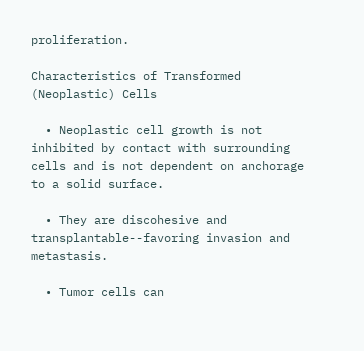proliferation.

Characteristics of Transformed (Neoplastic) Cells

  • Neoplastic cell growth is not inhibited by contact with surrounding cells and is not dependent on anchorage to a solid surface.

  • They are discohesive and transplantable--favoring invasion and metastasis.

  • Tumor cells can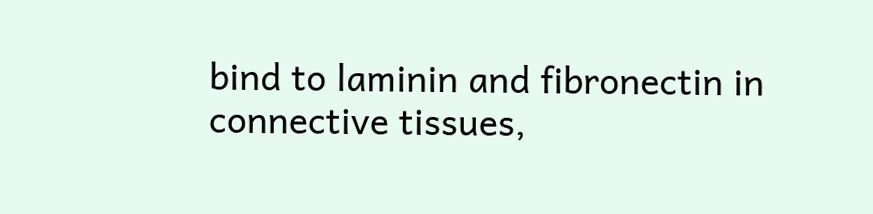bind to laminin and fibronectin in connective tissues,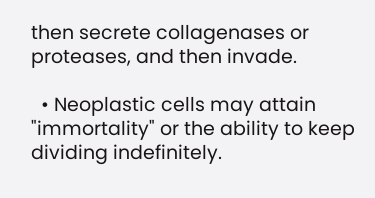then secrete collagenases or proteases, and then invade.

  • Neoplastic cells may attain "immortality" or the ability to keep dividing indefinitely.